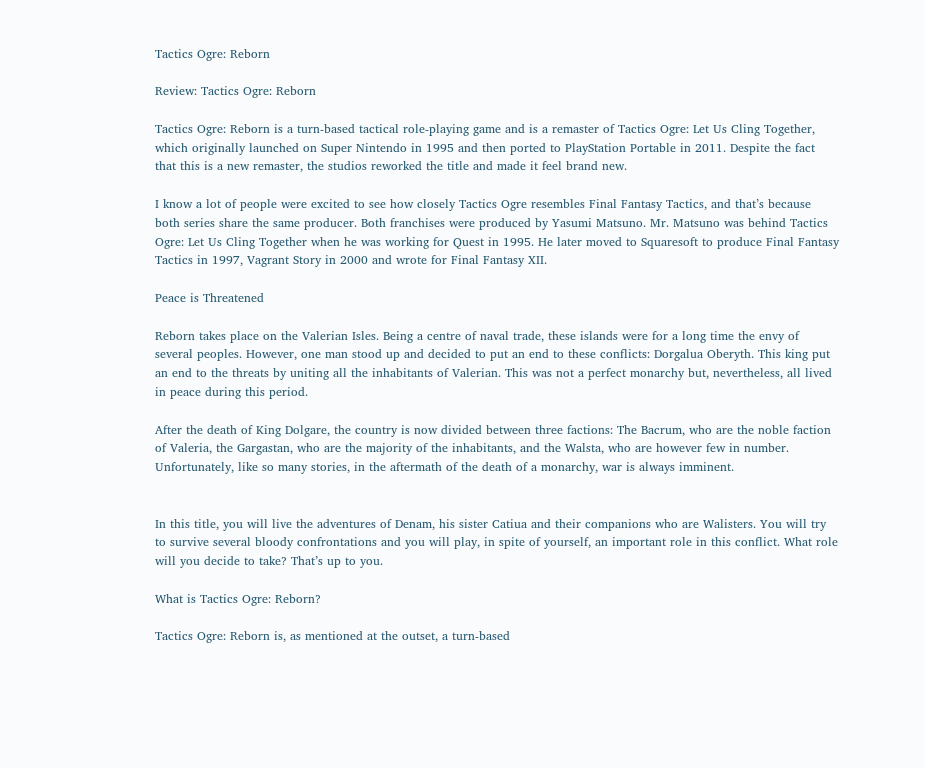Tactics Ogre: Reborn

Review: Tactics Ogre: Reborn

Tactics Ogre: Reborn is a turn-based tactical role-playing game and is a remaster of Tactics Ogre: Let Us Cling Together, which originally launched on Super Nintendo in 1995 and then ported to PlayStation Portable in 2011. Despite the fact that this is a new remaster, the studios reworked the title and made it feel brand new.

I know a lot of people were excited to see how closely Tactics Ogre resembles Final Fantasy Tactics, and that’s because both series share the same producer. Both franchises were produced by Yasumi Matsuno. Mr. Matsuno was behind Tactics Ogre: Let Us Cling Together when he was working for Quest in 1995. He later moved to Squaresoft to produce Final Fantasy Tactics in 1997, Vagrant Story in 2000 and wrote for Final Fantasy XII.

Peace is Threatened

Reborn takes place on the Valerian Isles. Being a centre of naval trade, these islands were for a long time the envy of several peoples. However, one man stood up and decided to put an end to these conflicts: Dorgalua Oberyth. This king put an end to the threats by uniting all the inhabitants of Valerian. This was not a perfect monarchy but, nevertheless, all lived in peace during this period.

After the death of King Dolgare, the country is now divided between three factions: The Bacrum, who are the noble faction of Valeria, the Gargastan, who are the majority of the inhabitants, and the Walsta, who are however few in number. Unfortunately, like so many stories, in the aftermath of the death of a monarchy, war is always imminent.


In this title, you will live the adventures of Denam, his sister Catiua and their companions who are Walisters. You will try to survive several bloody confrontations and you will play, in spite of yourself, an important role in this conflict. What role will you decide to take? That’s up to you.

What is Tactics Ogre: Reborn?

Tactics Ogre: Reborn is, as mentioned at the outset, a turn-based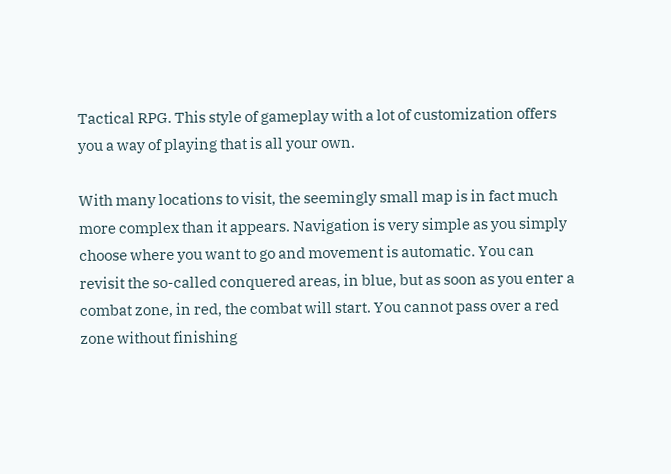Tactical RPG. This style of gameplay with a lot of customization offers you a way of playing that is all your own.

With many locations to visit, the seemingly small map is in fact much more complex than it appears. Navigation is very simple as you simply choose where you want to go and movement is automatic. You can revisit the so-called conquered areas, in blue, but as soon as you enter a combat zone, in red, the combat will start. You cannot pass over a red zone without finishing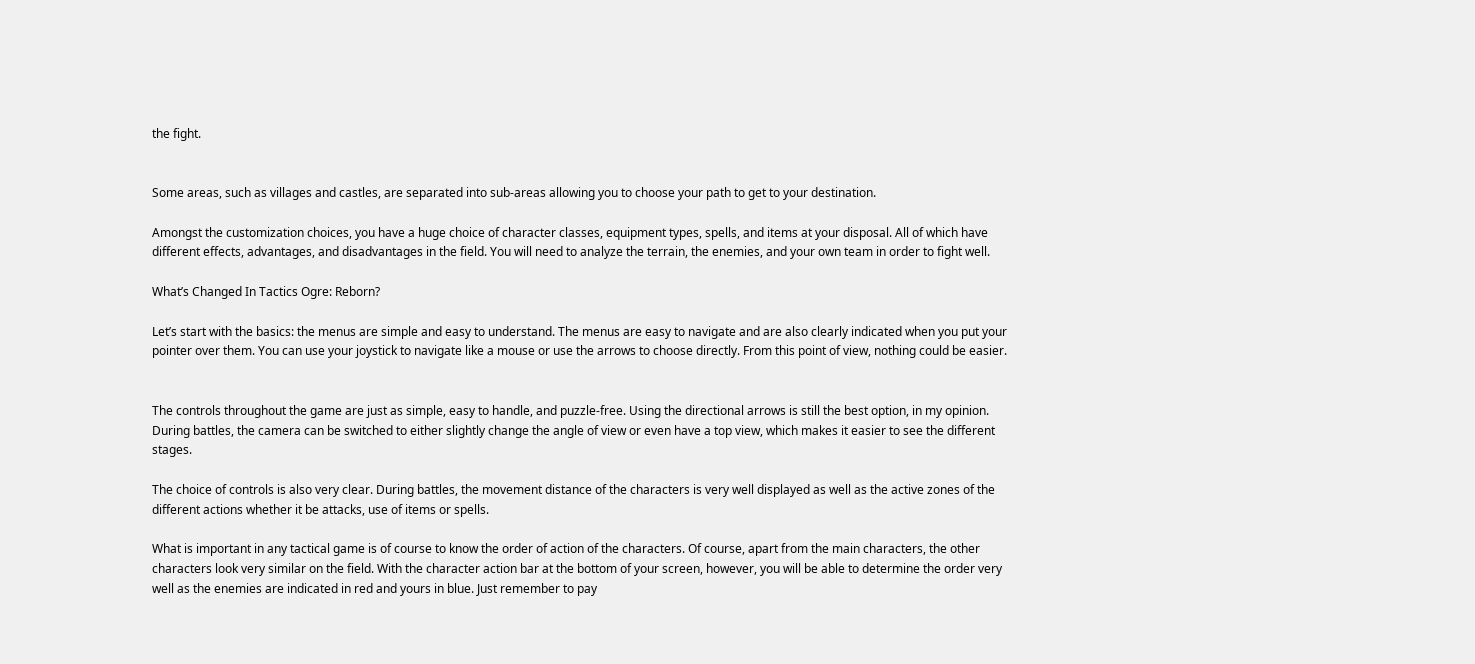the fight.


Some areas, such as villages and castles, are separated into sub-areas allowing you to choose your path to get to your destination.

Amongst the customization choices, you have a huge choice of character classes, equipment types, spells, and items at your disposal. All of which have different effects, advantages, and disadvantages in the field. You will need to analyze the terrain, the enemies, and your own team in order to fight well.

What’s Changed In Tactics Ogre: Reborn?

Let’s start with the basics: the menus are simple and easy to understand. The menus are easy to navigate and are also clearly indicated when you put your pointer over them. You can use your joystick to navigate like a mouse or use the arrows to choose directly. From this point of view, nothing could be easier.


The controls throughout the game are just as simple, easy to handle, and puzzle-free. Using the directional arrows is still the best option, in my opinion. During battles, the camera can be switched to either slightly change the angle of view or even have a top view, which makes it easier to see the different stages.

The choice of controls is also very clear. During battles, the movement distance of the characters is very well displayed as well as the active zones of the different actions whether it be attacks, use of items or spells.

What is important in any tactical game is of course to know the order of action of the characters. Of course, apart from the main characters, the other characters look very similar on the field. With the character action bar at the bottom of your screen, however, you will be able to determine the order very well as the enemies are indicated in red and yours in blue. Just remember to pay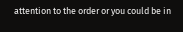attention to the order or you could be in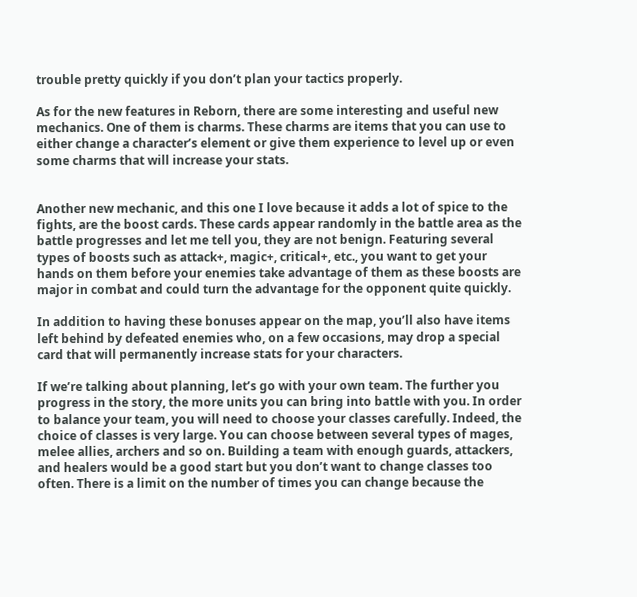trouble pretty quickly if you don’t plan your tactics properly.

As for the new features in Reborn, there are some interesting and useful new mechanics. One of them is charms. These charms are items that you can use to either change a character’s element or give them experience to level up or even some charms that will increase your stats.


Another new mechanic, and this one I love because it adds a lot of spice to the fights, are the boost cards. These cards appear randomly in the battle area as the battle progresses and let me tell you, they are not benign. Featuring several types of boosts such as attack+, magic+, critical+, etc., you want to get your hands on them before your enemies take advantage of them as these boosts are major in combat and could turn the advantage for the opponent quite quickly.

In addition to having these bonuses appear on the map, you’ll also have items left behind by defeated enemies who, on a few occasions, may drop a special card that will permanently increase stats for your characters.

If we’re talking about planning, let’s go with your own team. The further you progress in the story, the more units you can bring into battle with you. In order to balance your team, you will need to choose your classes carefully. Indeed, the choice of classes is very large. You can choose between several types of mages, melee allies, archers and so on. Building a team with enough guards, attackers, and healers would be a good start but you don’t want to change classes too often. There is a limit on the number of times you can change because the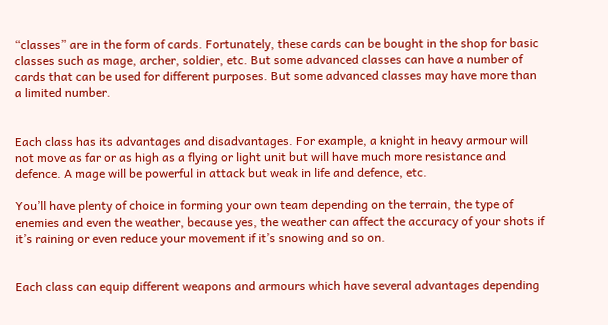“classes” are in the form of cards. Fortunately, these cards can be bought in the shop for basic classes such as mage, archer, soldier, etc. But some advanced classes can have a number of cards that can be used for different purposes. But some advanced classes may have more than a limited number.


Each class has its advantages and disadvantages. For example, a knight in heavy armour will not move as far or as high as a flying or light unit but will have much more resistance and defence. A mage will be powerful in attack but weak in life and defence, etc.

You’ll have plenty of choice in forming your own team depending on the terrain, the type of enemies and even the weather, because yes, the weather can affect the accuracy of your shots if it’s raining or even reduce your movement if it’s snowing and so on.


Each class can equip different weapons and armours which have several advantages depending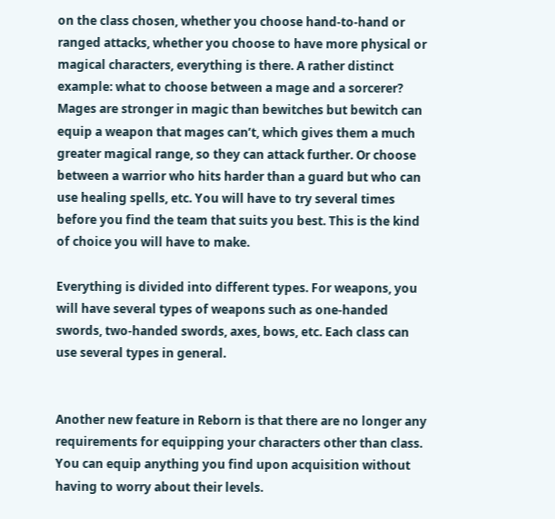on the class chosen, whether you choose hand-to-hand or ranged attacks, whether you choose to have more physical or magical characters, everything is there. A rather distinct example: what to choose between a mage and a sorcerer? Mages are stronger in magic than bewitches but bewitch can equip a weapon that mages can’t, which gives them a much greater magical range, so they can attack further. Or choose between a warrior who hits harder than a guard but who can use healing spells, etc. You will have to try several times before you find the team that suits you best. This is the kind of choice you will have to make.

Everything is divided into different types. For weapons, you will have several types of weapons such as one-handed swords, two-handed swords, axes, bows, etc. Each class can use several types in general.


Another new feature in Reborn is that there are no longer any requirements for equipping your characters other than class. You can equip anything you find upon acquisition without having to worry about their levels.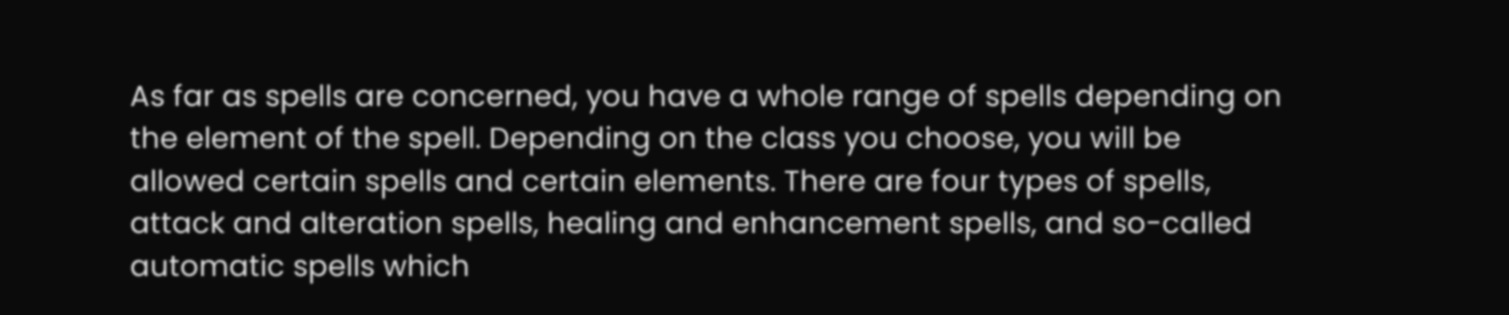As far as spells are concerned, you have a whole range of spells depending on the element of the spell. Depending on the class you choose, you will be allowed certain spells and certain elements. There are four types of spells, attack and alteration spells, healing and enhancement spells, and so-called automatic spells which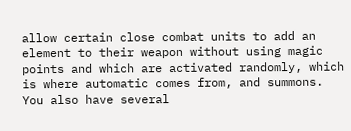allow certain close combat units to add an element to their weapon without using magic points and which are activated randomly, which is where automatic comes from, and summons. You also have several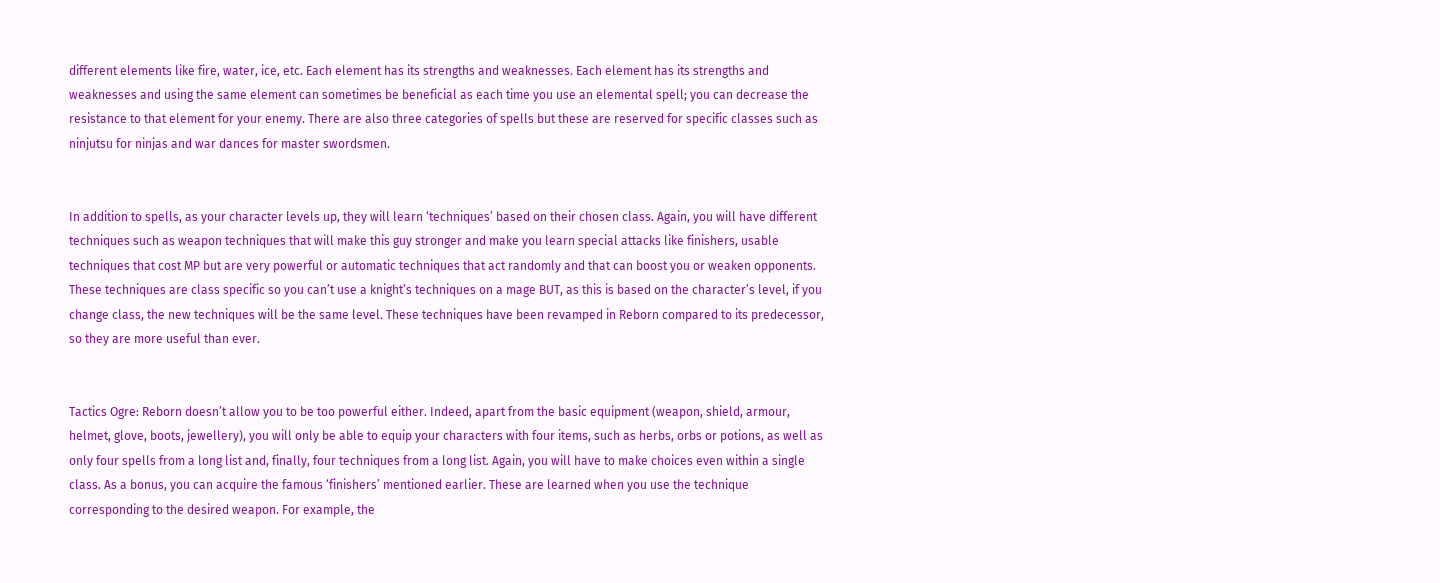different elements like fire, water, ice, etc. Each element has its strengths and weaknesses. Each element has its strengths and weaknesses and using the same element can sometimes be beneficial as each time you use an elemental spell; you can decrease the resistance to that element for your enemy. There are also three categories of spells but these are reserved for specific classes such as ninjutsu for ninjas and war dances for master swordsmen.


In addition to spells, as your character levels up, they will learn ‘techniques’ based on their chosen class. Again, you will have different techniques such as weapon techniques that will make this guy stronger and make you learn special attacks like finishers, usable techniques that cost MP but are very powerful or automatic techniques that act randomly and that can boost you or weaken opponents. These techniques are class specific so you can’t use a knight’s techniques on a mage BUT, as this is based on the character’s level, if you change class, the new techniques will be the same level. These techniques have been revamped in Reborn compared to its predecessor, so they are more useful than ever.


Tactics Ogre: Reborn doesn’t allow you to be too powerful either. Indeed, apart from the basic equipment (weapon, shield, armour, helmet, glove, boots, jewellery), you will only be able to equip your characters with four items, such as herbs, orbs or potions, as well as only four spells from a long list and, finally, four techniques from a long list. Again, you will have to make choices even within a single class. As a bonus, you can acquire the famous ‘finishers’ mentioned earlier. These are learned when you use the technique corresponding to the desired weapon. For example, the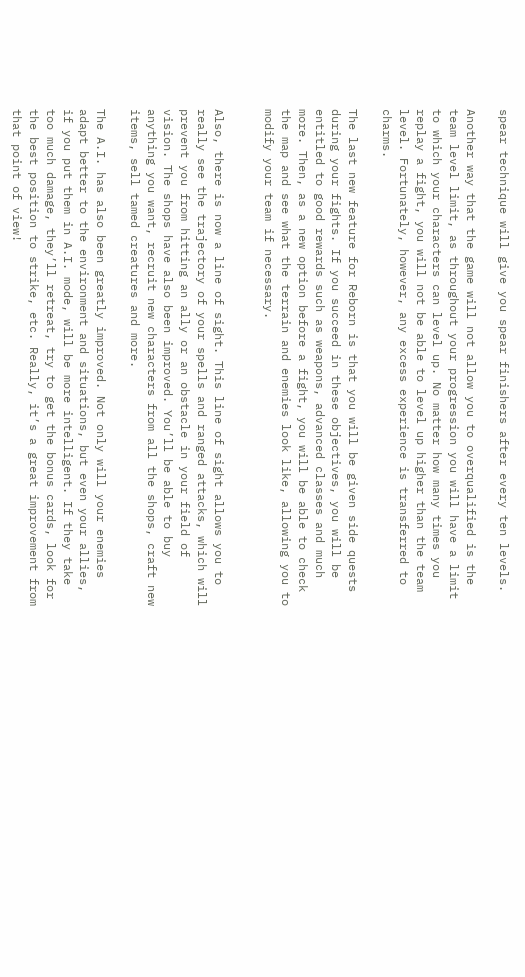spear technique will give you spear finishers after every ten levels.

Another way that the game will not allow you to overqualified is the team level limit, as throughout your progression you will have a limit to which your characters can level up. No matter how many times you replay a fight, you will not be able to level up higher than the team level. Fortunately, however, any excess experience is transferred to charms.

The last new feature for Reborn is that you will be given side quests during your fights. If you succeed in these objectives, you will be entitled to good rewards such as weapons, advanced classes and much more. Then, as a new option before a fight, you will be able to check the map and see what the terrain and enemies look like, allowing you to modify your team if necessary.


Also, there is now a line of sight. This line of sight allows you to really see the trajectory of your spells and ranged attacks, which will prevent you from hitting an ally or an obstacle in your field of vision. The shops have also been improved. You’ll be able to buy anything you want, recruit new characters from all the shops, craft new items, sell tamed creatures and more.

The A.I. has also been greatly improved. Not only will your enemies adapt better to the environment and situations, but even your allies, if you put them in A.I. mode, will be more intelligent. If they take too much damage, they’ll retreat, try to get the bonus cards, look for the best position to strike, etc. Really, it’s a great improvement from that point of view!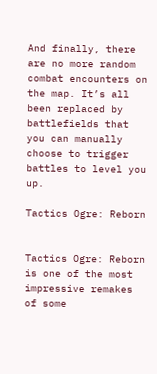And finally, there are no more random combat encounters on the map. It’s all been replaced by battlefields that you can manually choose to trigger battles to level you up.

Tactics Ogre: Reborn


Tactics Ogre: Reborn is one of the most impressive remakes of some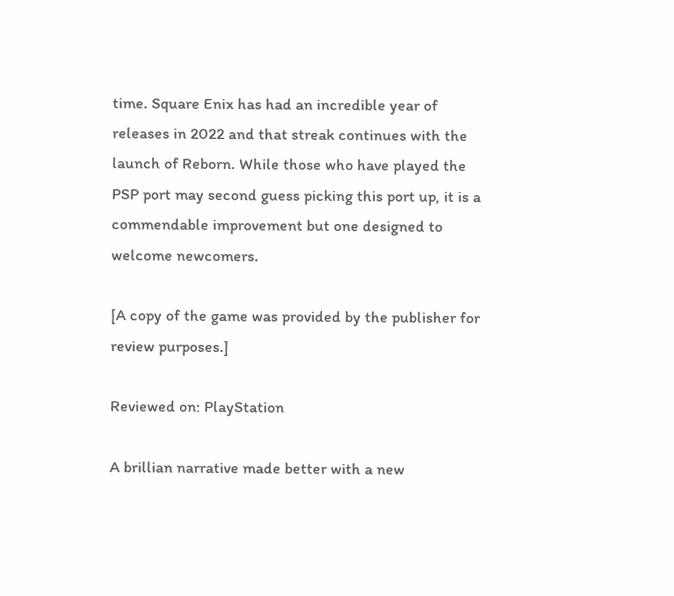time. Square Enix has had an incredible year of releases in 2022 and that streak continues with the launch of Reborn. While those who have played the PSP port may second guess picking this port up, it is a commendable improvement but one designed to welcome newcomers.

[A copy of the game was provided by the publisher for review purposes.]

Reviewed on: PlayStation

A brillian narrative made better with a new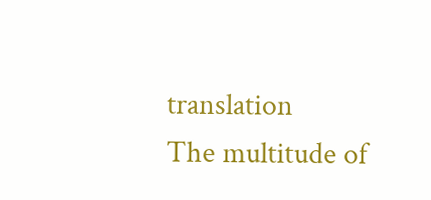translation
The multitude of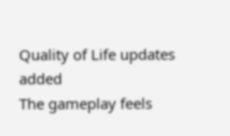Quality of Life updates added
The gameplay feels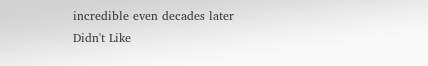incredible even decades later
Didn't Like